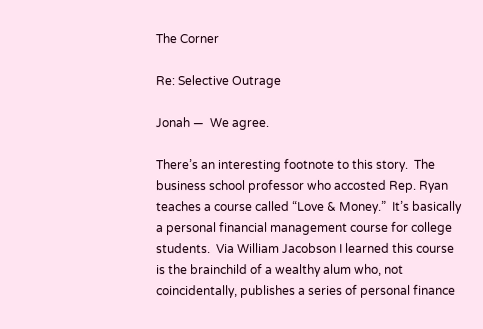The Corner

Re: Selective Outrage

Jonah —  We agree.

There’s an interesting footnote to this story.  The business school professor who accosted Rep. Ryan teaches a course called “Love & Money.”  It’s basically a personal financial management course for college students.  Via William Jacobson I learned this course is the brainchild of a wealthy alum who, not coincidentally, publishes a series of personal finance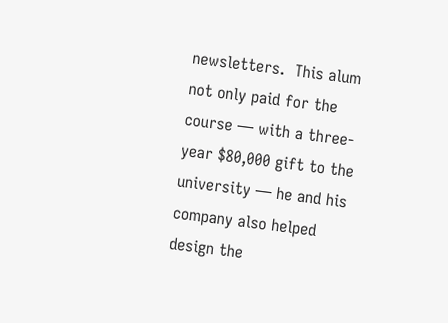newsletters.  This alum not only paid for the course — with a three-year $80,000 gift to the university — he and his company also helped design the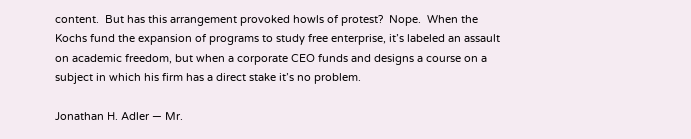content.  But has this arrangement provoked howls of protest?  Nope.  When the Kochs fund the expansion of programs to study free enterprise, it’s labeled an assault on academic freedom, but when a corporate CEO funds and designs a course on a subject in which his firm has a direct stake it’s no problem.

Jonathan H. Adler — Mr.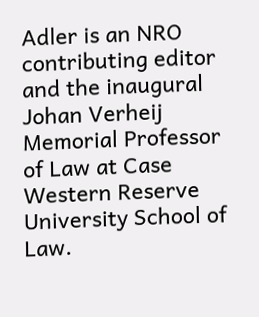Adler is an NRO contributing editor and the inaugural Johan Verheij Memorial Professor of Law at Case Western Reserve University School of Law.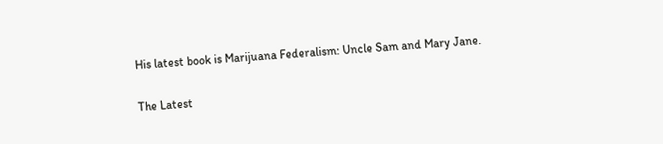His latest book is Marijuana Federalism: Uncle Sam and Mary Jane.


The Latest